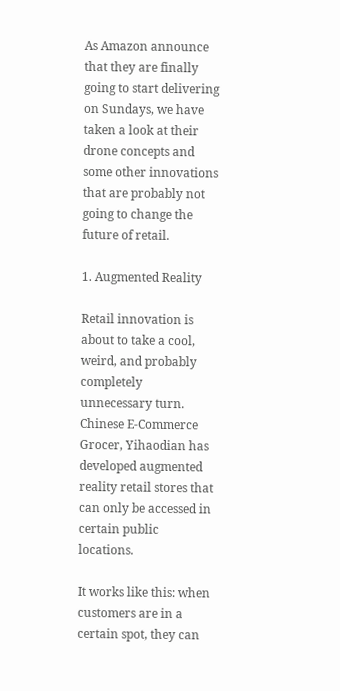As Amazon announce that they are finally going to start delivering on Sundays, we have taken a look at their drone concepts and some other innovations that are probably not going to change the future of retail.

1. Augmented Reality

Retail innovation is about to take a cool, weird, and probably completely unnecessary turn. Chinese E-Commerce Grocer, Yihaodian has developed augmented reality retail stores that can only be accessed in certain public locations.

It works like this: when customers are in a certain spot, they can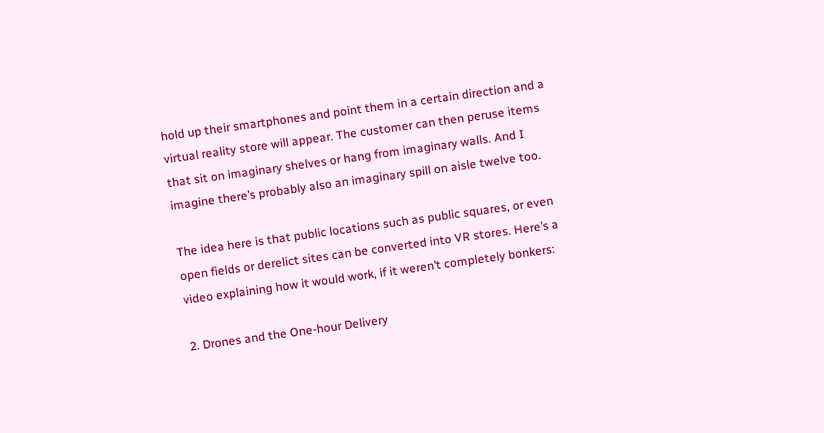hold up their smartphones and point them in a certain direction and a virtual reality store will appear. The customer can then peruse items that sit on imaginary shelves or hang from imaginary walls. And I imagine there’s probably also an imaginary spill on aisle twelve too.

The idea here is that public locations such as public squares, or even open fields or derelict sites can be converted into VR stores. Here’s a video explaining how it would work, if it weren’t completely bonkers:

2. Drones and the One-hour Delivery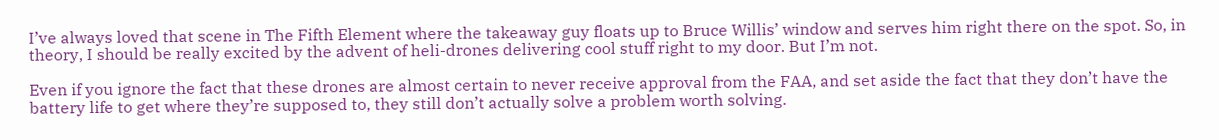I’ve always loved that scene in The Fifth Element where the takeaway guy floats up to Bruce Willis’ window and serves him right there on the spot. So, in theory, I should be really excited by the advent of heli-drones delivering cool stuff right to my door. But I’m not.

Even if you ignore the fact that these drones are almost certain to never receive approval from the FAA, and set aside the fact that they don’t have the battery life to get where they’re supposed to, they still don’t actually solve a problem worth solving.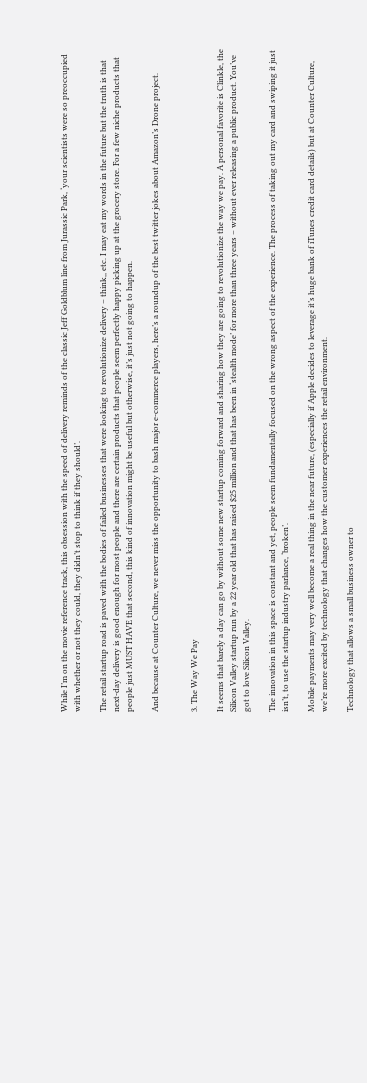While I’m on the movie reference track, this obsession with the speed of delivery reminds of the classic Jeff Goldblum line from Jurassic Park, ‘your scientists were so preoccupied with whether or not they could, they didn’t stop to think if they should’.

The retail startup road is paved with the bodies of failed businesses that were looking to revolutionize delivery – think,, etc. I may eat my words in the future but the truth is that next-day delivery is good enough for most people and there are certain products that people seem perfectly happy picking up at the grocery store. For a few niche products that people just MUST HAVE that second, this kind of innovation might be useful but otherwise, it’s just not going to happen.

And because at Counter Culture, we never miss the opportunity to bash major e-commerce players, here’s a roundup of the best twitter jokes about Amazon’s Drone project.


3. The Way We Pay

It seems that barely a day can go by without some new startup coming forward and sharing how they are going to revolutionize the way we pay. A personal favorite is Clinkle, the Silicon Valley startup run by a 22 year old that has raised $25 million and that has been in ‘stealth mode’ for more than three years – without ever releasing a public product. You’ve got to love Silicon Valley.

The innovation in this space is constant and yet, people seem fundamentally focused on the wrong aspect of the experience. The process of taking out my card and swiping it just isn’t, to use the startup industry parlance, ‘broken’.

Mobile payments may very well become a real thing in the near future, (especially if Apple decides to leverage it’s huge bank of iTunes credit card details) but at Counter Culture, we’re more excited by technology that changes how the customer experiences the retail environment.

Technology that allows a small business owner to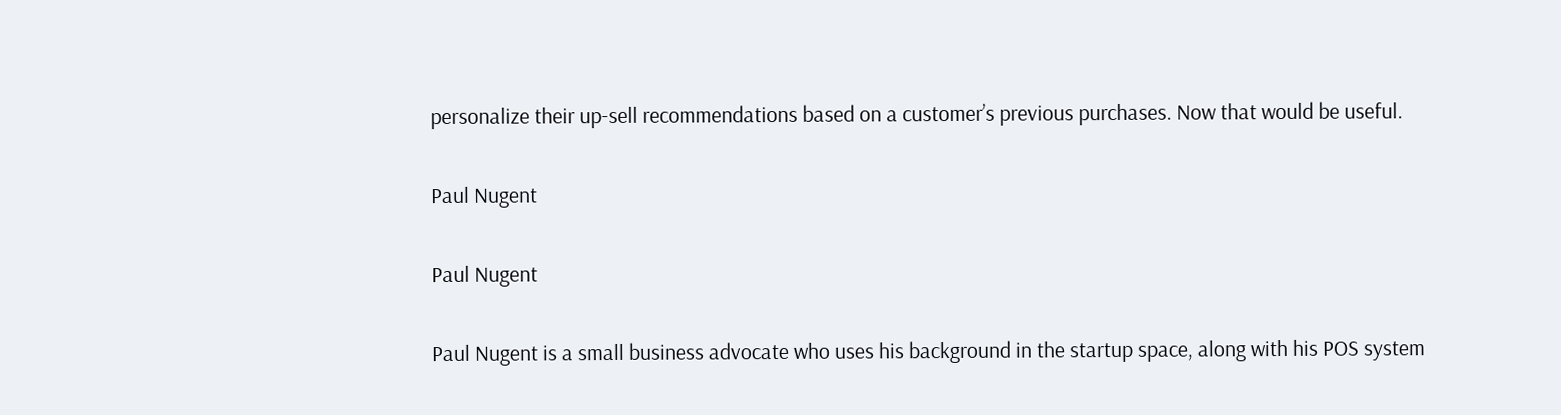personalize their up-sell recommendations based on a customer’s previous purchases. Now that would be useful.

Paul Nugent

Paul Nugent

Paul Nugent is a small business advocate who uses his background in the startup space, along with his POS system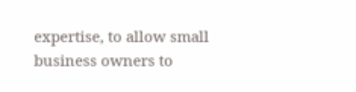expertise, to allow small business owners to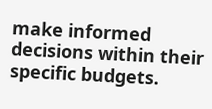make informed decisions within their specific budgets.